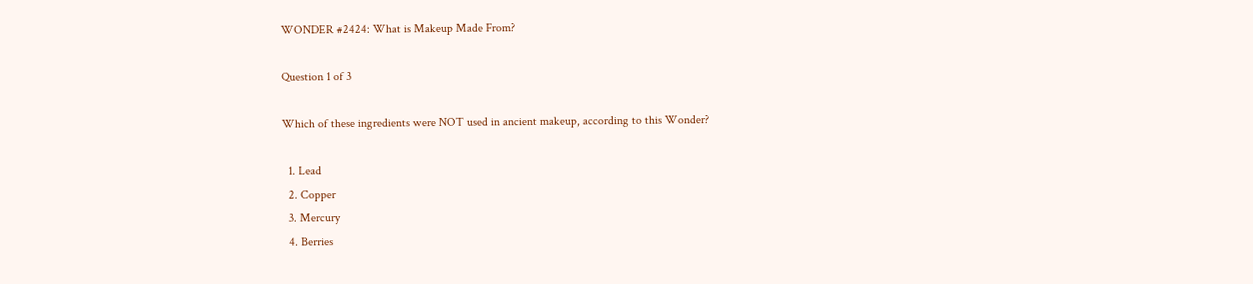WONDER #2424: What is Makeup Made From?

Question 1 of 3

Which of these ingredients were NOT used in ancient makeup, according to this Wonder?

  1. Lead
  2. Copper
  3. Mercury
  4. Berries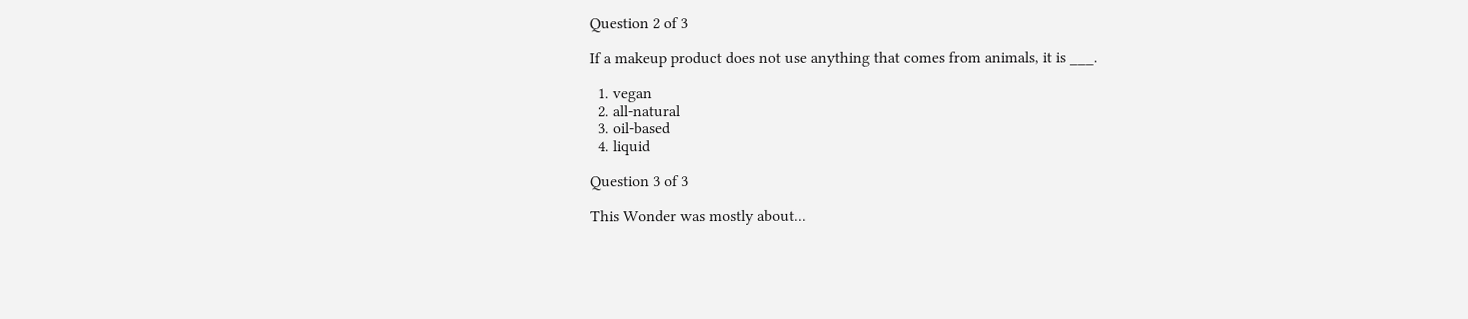Question 2 of 3

If a makeup product does not use anything that comes from animals, it is ___.

  1. vegan
  2. all-natural
  3. oil-based
  4. liquid

Question 3 of 3

This Wonder was mostly about...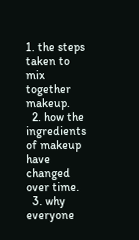1. the steps taken to mix together makeup.
  2. how the ingredients of makeup have changed over time.
  3. why everyone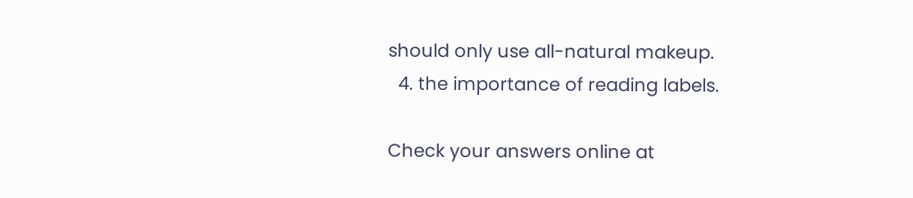should only use all-natural makeup.
  4. the importance of reading labels.

Check your answers online at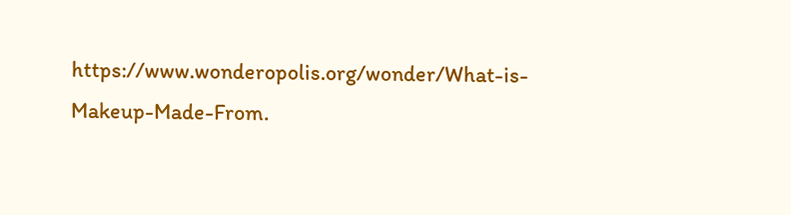https://www.wonderopolis.org/wonder/What-is-Makeup-Made-From.